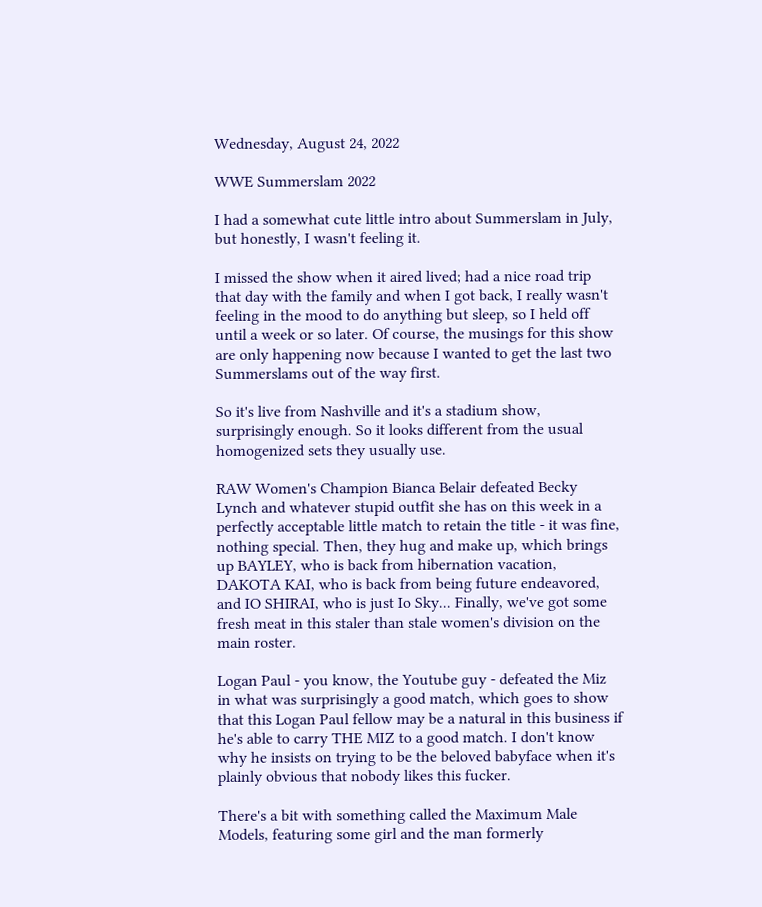Wednesday, August 24, 2022

WWE Summerslam 2022

I had a somewhat cute little intro about Summerslam in July, but honestly, I wasn't feeling it.

I missed the show when it aired lived; had a nice road trip that day with the family and when I got back, I really wasn't feeling in the mood to do anything but sleep, so I held off until a week or so later. Of course, the musings for this show are only happening now because I wanted to get the last two Summerslams out of the way first.

So it's live from Nashville and it's a stadium show, surprisingly enough. So it looks different from the usual homogenized sets they usually use.

RAW Women's Champion Bianca Belair defeated Becky Lynch and whatever stupid outfit she has on this week in a perfectly acceptable little match to retain the title - it was fine, nothing special. Then, they hug and make up, which brings up BAYLEY, who is back from hibernation vacation, DAKOTA KAI, who is back from being future endeavored, and IO SHIRAI, who is just Io Sky... Finally, we've got some fresh meat in this staler than stale women's division on the main roster.

Logan Paul - you know, the Youtube guy - defeated the Miz in what was surprisingly a good match, which goes to show that this Logan Paul fellow may be a natural in this business if he's able to carry THE MIZ to a good match. I don't know why he insists on trying to be the beloved babyface when it's plainly obvious that nobody likes this fucker.

There's a bit with something called the Maximum Male Models, featuring some girl and the man formerly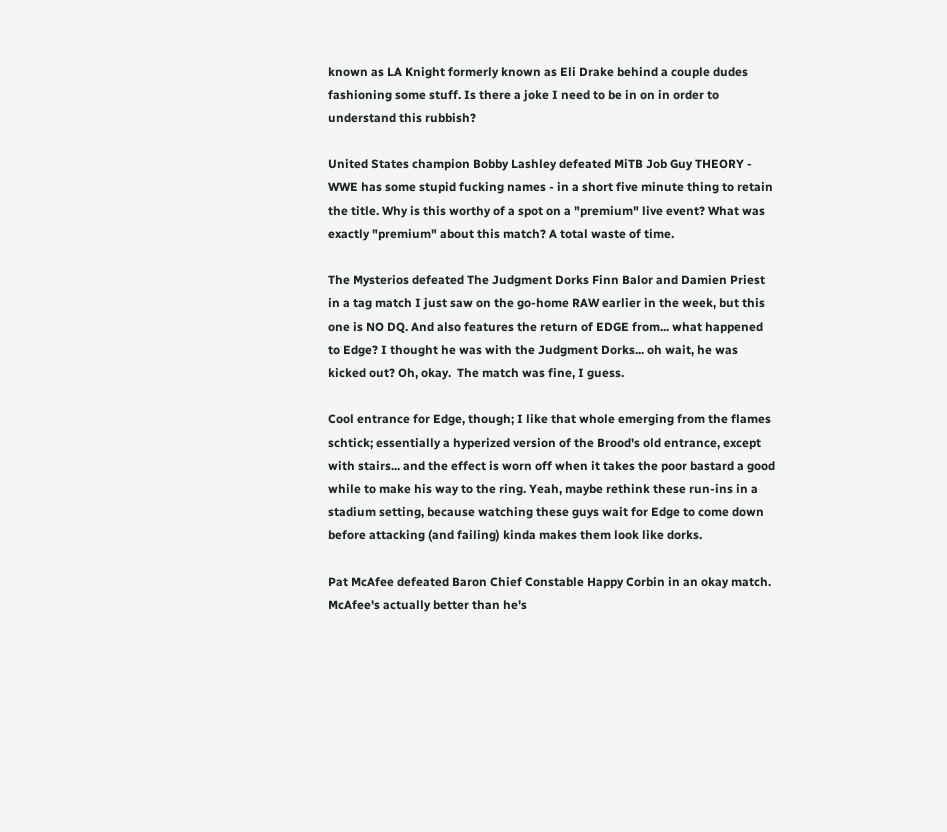known as LA Knight formerly known as Eli Drake behind a couple dudes fashioning some stuff. Is there a joke I need to be in on in order to understand this rubbish?

United States champion Bobby Lashley defeated MiTB Job Guy THEORY - WWE has some stupid fucking names - in a short five minute thing to retain the title. Why is this worthy of a spot on a "premium" live event? What was exactly "premium" about this match? A total waste of time.

The Mysterios defeated The Judgment Dorks Finn Balor and Damien Priest in a tag match I just saw on the go-home RAW earlier in the week, but this one is NO DQ. And also features the return of EDGE from... what happened to Edge? I thought he was with the Judgment Dorks... oh wait, he was kicked out? Oh, okay.  The match was fine, I guess.

Cool entrance for Edge, though; I like that whole emerging from the flames schtick; essentially a hyperized version of the Brood's old entrance, except with stairs... and the effect is worn off when it takes the poor bastard a good while to make his way to the ring. Yeah, maybe rethink these run-ins in a stadium setting, because watching these guys wait for Edge to come down before attacking (and failing) kinda makes them look like dorks.

Pat McAfee defeated Baron Chief Constable Happy Corbin in an okay match. McAfee's actually better than he's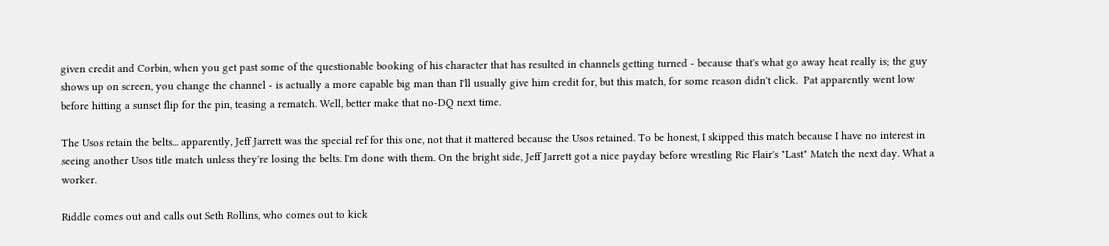given credit and Corbin, when you get past some of the questionable booking of his character that has resulted in channels getting turned - because that's what go away heat really is; the guy shows up on screen, you change the channel - is actually a more capable big man than I'll usually give him credit for, but this match, for some reason didn't click.  Pat apparently went low before hitting a sunset flip for the pin, teasing a rematch. Well, better make that no-DQ next time.

The Usos retain the belts... apparently, Jeff Jarrett was the special ref for this one, not that it mattered because the Usos retained. To be honest, I skipped this match because I have no interest in seeing another Usos title match unless they're losing the belts. I'm done with them. On the bright side, Jeff Jarrett got a nice payday before wrestling Ric Flair's "Last" Match the next day. What a worker.

Riddle comes out and calls out Seth Rollins, who comes out to kick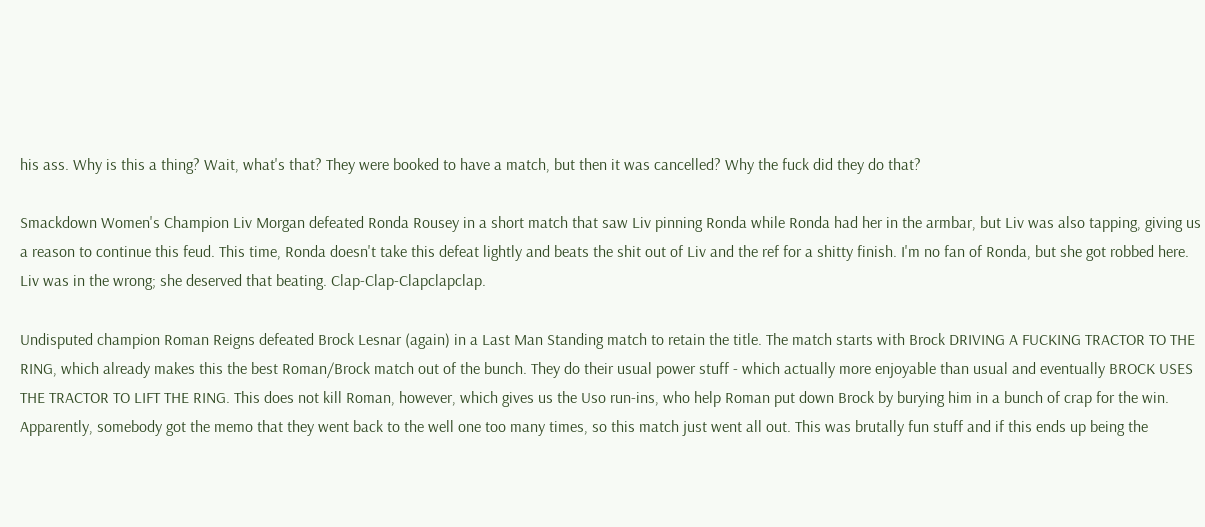his ass. Why is this a thing? Wait, what's that? They were booked to have a match, but then it was cancelled? Why the fuck did they do that?

Smackdown Women's Champion Liv Morgan defeated Ronda Rousey in a short match that saw Liv pinning Ronda while Ronda had her in the armbar, but Liv was also tapping, giving us a reason to continue this feud. This time, Ronda doesn't take this defeat lightly and beats the shit out of Liv and the ref for a shitty finish. I'm no fan of Ronda, but she got robbed here. Liv was in the wrong; she deserved that beating. Clap-Clap-Clapclapclap.

Undisputed champion Roman Reigns defeated Brock Lesnar (again) in a Last Man Standing match to retain the title. The match starts with Brock DRIVING A FUCKING TRACTOR TO THE RING, which already makes this the best Roman/Brock match out of the bunch. They do their usual power stuff - which actually more enjoyable than usual and eventually BROCK USES THE TRACTOR TO LIFT THE RING. This does not kill Roman, however, which gives us the Uso run-ins, who help Roman put down Brock by burying him in a bunch of crap for the win. Apparently, somebody got the memo that they went back to the well one too many times, so this match just went all out. This was brutally fun stuff and if this ends up being the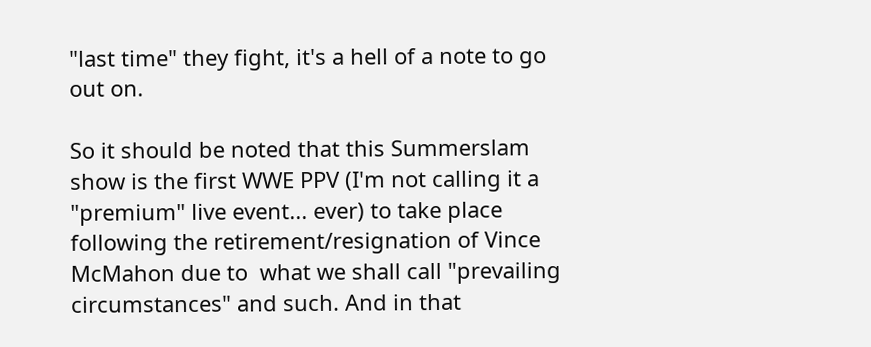"last time" they fight, it's a hell of a note to go out on.

So it should be noted that this Summerslam show is the first WWE PPV (I'm not calling it a "premium" live event... ever) to take place following the retirement/resignation of Vince McMahon due to  what we shall call "prevailing circumstances" and such. And in that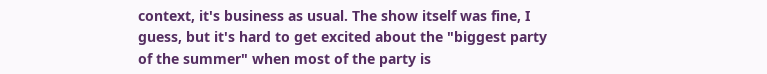context, it's business as usual. The show itself was fine, I guess, but it's hard to get excited about the "biggest party of the summer" when most of the party is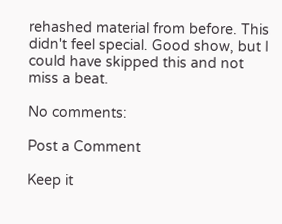rehashed material from before. This didn't feel special. Good show, but I could have skipped this and not miss a beat.

No comments:

Post a Comment

Keep it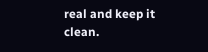real and keep it clean.